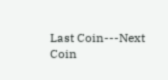Last Coin---Next Coin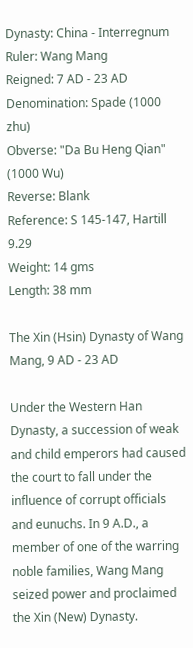Dynasty: China - Interregnum
Ruler: Wang Mang
Reigned: 7 AD - 23 AD
Denomination: Spade (1000 zhu)
Obverse: "Da Bu Heng Qian" (1000 Wu)
Reverse: Blank
Reference: S 145-147, Hartill 9.29
Weight: 14 gms
Length: 38 mm

The Xin (Hsin) Dynasty of Wang Mang, 9 AD - 23 AD

Under the Western Han Dynasty, a succession of weak and child emperors had caused the court to fall under the influence of corrupt officials and eunuchs. In 9 A.D., a member of one of the warring noble families, Wang Mang seized power and proclaimed the Xin (New) Dynasty.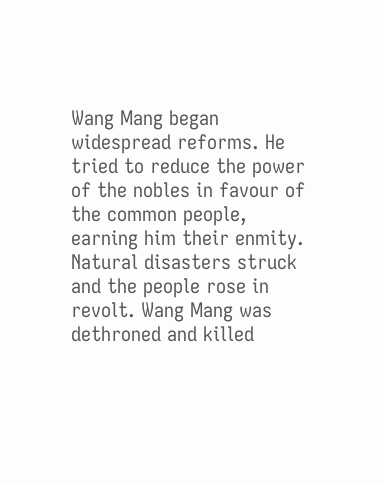Wang Mang began widespread reforms. He tried to reduce the power of the nobles in favour of the common people, earning him their enmity. Natural disasters struck and the people rose in revolt. Wang Mang was dethroned and killed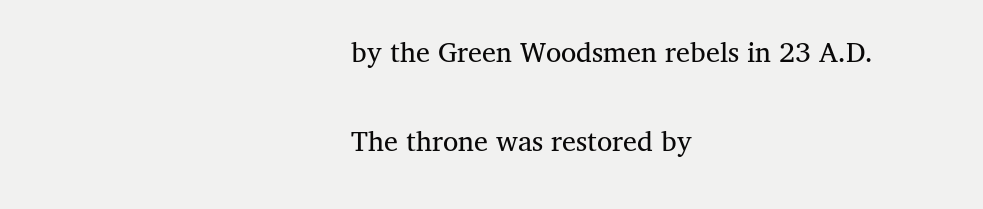by the Green Woodsmen rebels in 23 A.D.

The throne was restored by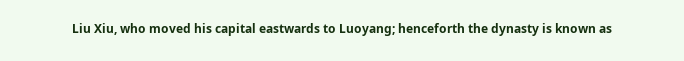Liu Xiu, who moved his capital eastwards to Luoyang; henceforth the dynasty is known as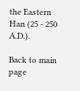the Eastern Han (25 - 250 A.D.).

Back to main page